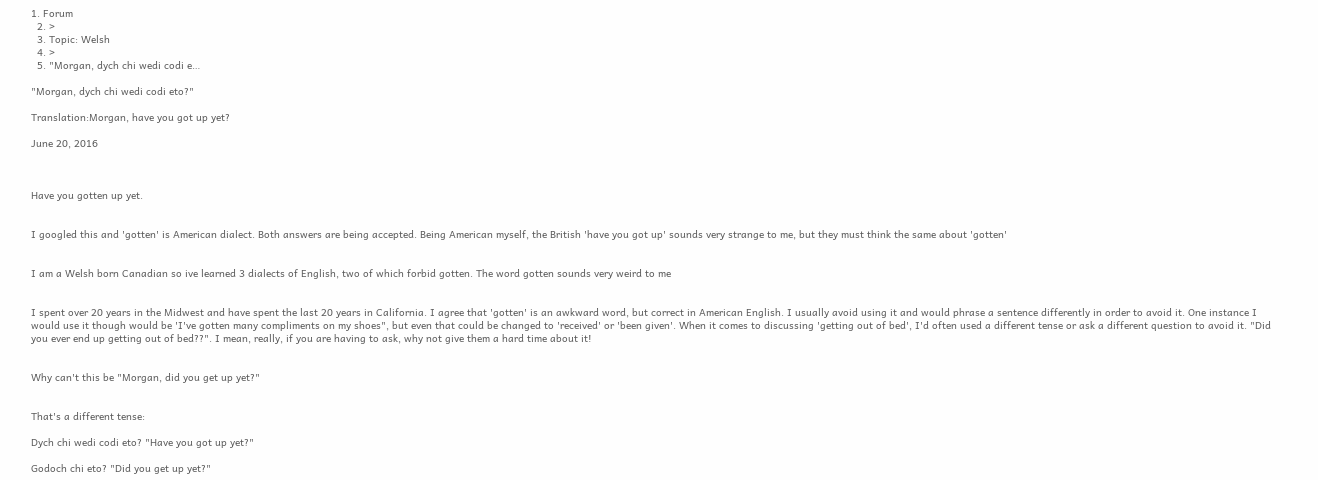1. Forum
  2. >
  3. Topic: Welsh
  4. >
  5. "Morgan, dych chi wedi codi e…

"Morgan, dych chi wedi codi eto?"

Translation:Morgan, have you got up yet?

June 20, 2016



Have you gotten up yet.


I googled this and 'gotten' is American dialect. Both answers are being accepted. Being American myself, the British 'have you got up' sounds very strange to me, but they must think the same about 'gotten'


I am a Welsh born Canadian so ive learned 3 dialects of English, two of which forbid gotten. The word gotten sounds very weird to me


I spent over 20 years in the Midwest and have spent the last 20 years in California. I agree that 'gotten' is an awkward word, but correct in American English. I usually avoid using it and would phrase a sentence differently in order to avoid it. One instance I would use it though would be 'I've gotten many compliments on my shoes", but even that could be changed to 'received' or 'been given'. When it comes to discussing 'getting out of bed', I'd often used a different tense or ask a different question to avoid it. "Did you ever end up getting out of bed??". I mean, really, if you are having to ask, why not give them a hard time about it!


Why can't this be "Morgan, did you get up yet?"


That's a different tense:

Dych chi wedi codi eto? "Have you got up yet?"

Godoch chi eto? "Did you get up yet?"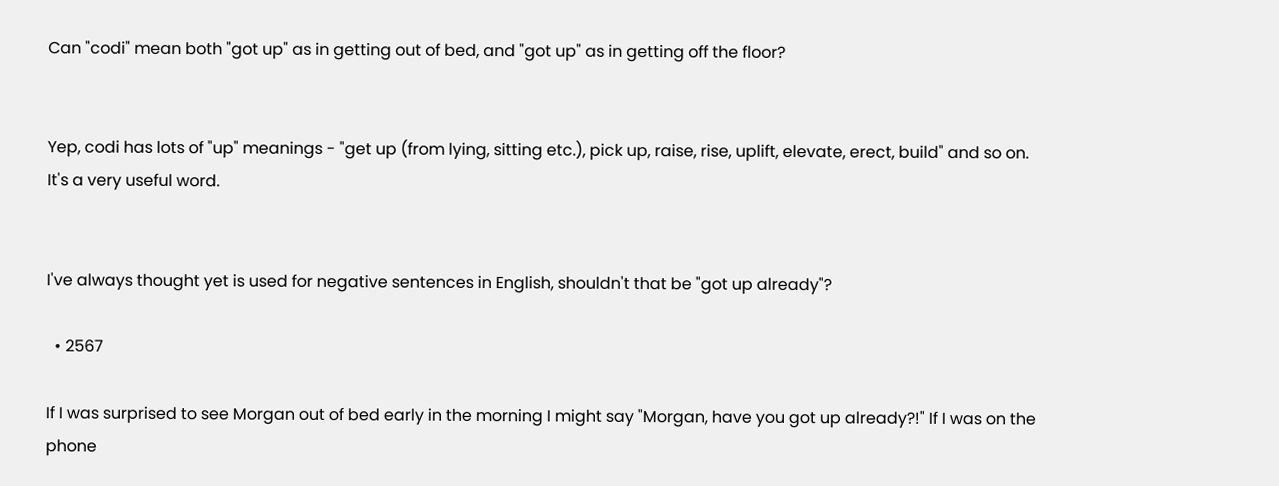Can "codi" mean both "got up" as in getting out of bed, and "got up" as in getting off the floor?


Yep, codi has lots of "up" meanings - "get up (from lying, sitting etc.), pick up, raise, rise, uplift, elevate, erect, build" and so on. It's a very useful word.


I've always thought yet is used for negative sentences in English, shouldn't that be "got up already"?

  • 2567

If I was surprised to see Morgan out of bed early in the morning I might say "Morgan, have you got up already?!" If I was on the phone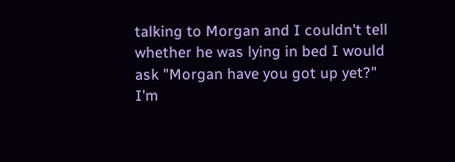talking to Morgan and I couldn't tell whether he was lying in bed I would ask "Morgan have you got up yet?" I'm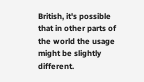British, it's possible that in other parts of the world the usage might be slightly different.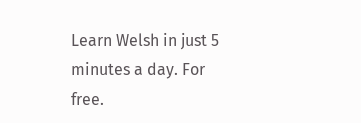Learn Welsh in just 5 minutes a day. For free.